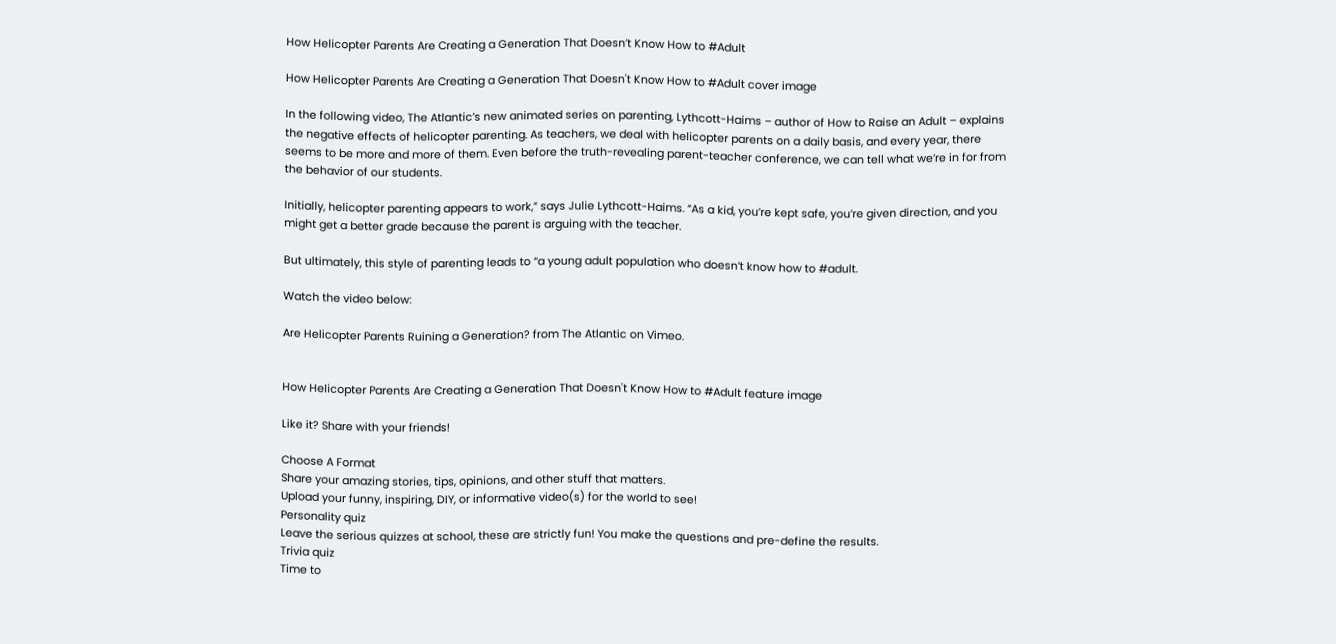How Helicopter Parents Are Creating a Generation That Doesn’t Know How to #Adult

How Helicopter Parents Are Creating a Generation That Doesn't Know How to #Adult cover image

In the following video, The Atlantic’s new animated series on parenting, Lythcott-Haims – author of How to Raise an Adult – explains the negative effects of helicopter parenting. As teachers, we deal with helicopter parents on a daily basis, and every year, there seems to be more and more of them. Even before the truth-revealing parent-teacher conference, we can tell what we’re in for from the behavior of our students.

Initially, helicopter parenting appears to work,” says Julie Lythcott-Haims. “As a kid, you’re kept safe, you’re given direction, and you might get a better grade because the parent is arguing with the teacher.

But ultimately, this style of parenting leads to “a young adult population who doesn’t know how to #adult.

Watch the video below:

Are Helicopter Parents Ruining a Generation? from The Atlantic on Vimeo.


How Helicopter Parents Are Creating a Generation That Doesn't Know How to #Adult feature image

Like it? Share with your friends!

Choose A Format
Share your amazing stories, tips, opinions, and other stuff that matters.
Upload your funny, inspiring, DIY, or informative video(s) for the world to see!
Personality quiz
Leave the serious quizzes at school, these are strictly fun! You make the questions and pre-define the results.
Trivia quiz
Time to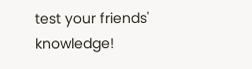test your friends' knowledge!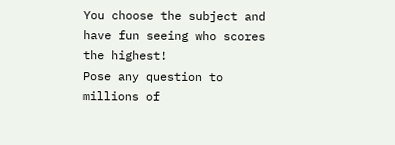You choose the subject and have fun seeing who scores the highest!
Pose any question to millions of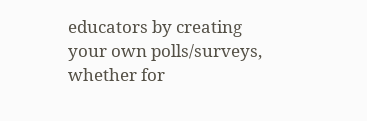educators by creating your own polls/surveys, whether for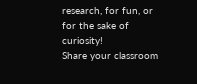research, for fun, or for the sake of curiosity!
Share your classroom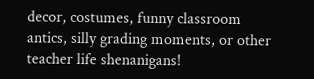decor, costumes, funny classroom antics, silly grading moments, or other teacher life shenanigans!